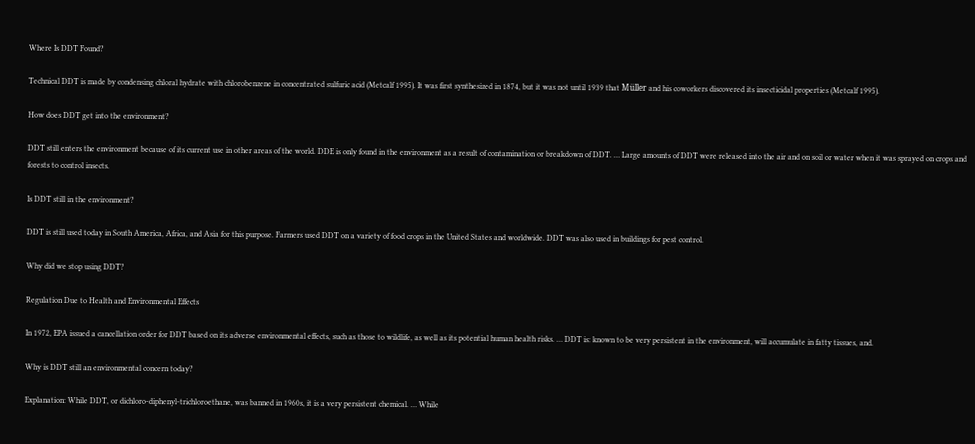Where Is DDT Found?

Technical DDT is made by condensing chloral hydrate with chlorobenzene in concentrated sulfuric acid (Metcalf 1995). It was first synthesized in 1874, but it was not until 1939 that Müller and his coworkers discovered its insecticidal properties (Metcalf 1995).

How does DDT get into the environment?

DDT still enters the environment because of its current use in other areas of the world. DDE is only found in the environment as a result of contamination or breakdown of DDT. … Large amounts of DDT were released into the air and on soil or water when it was sprayed on crops and forests to control insects.

Is DDT still in the environment?

DDT is still used today in South America, Africa, and Asia for this purpose. Farmers used DDT on a variety of food crops in the United States and worldwide. DDT was also used in buildings for pest control.

Why did we stop using DDT?

Regulation Due to Health and Environmental Effects

In 1972, EPA issued a cancellation order for DDT based on its adverse environmental effects, such as those to wildlife, as well as its potential human health risks. … DDT is: known to be very persistent in the environment, will accumulate in fatty tissues, and.

Why is DDT still an environmental concern today?

Explanation: While DDT, or dichloro-diphenyl-trichloroethane, was banned in 1960s, it is a very persistent chemical. … While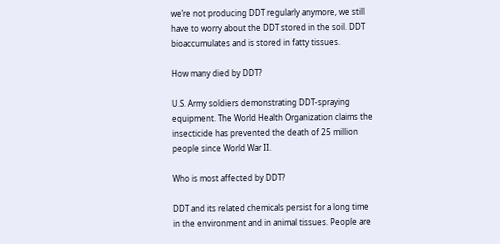we’re not producing DDT regularly anymore, we still have to worry about the DDT stored in the soil. DDT bioaccumulates and is stored in fatty tissues.

How many died by DDT?

U.S. Army soldiers demonstrating DDT-spraying equipment. The World Health Organization claims the insecticide has prevented the death of 25 million people since World War II.

Who is most affected by DDT?

DDT and its related chemicals persist for a long time in the environment and in animal tissues. People are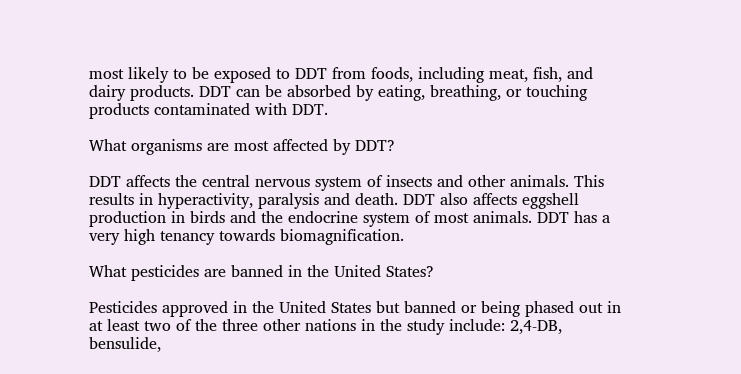most likely to be exposed to DDT from foods, including meat, fish, and dairy products. DDT can be absorbed by eating, breathing, or touching products contaminated with DDT.

What organisms are most affected by DDT?

DDT affects the central nervous system of insects and other animals. This results in hyperactivity, paralysis and death. DDT also affects eggshell production in birds and the endocrine system of most animals. DDT has a very high tenancy towards biomagnification.

What pesticides are banned in the United States?

Pesticides approved in the United States but banned or being phased out in at least two of the three other nations in the study include: 2,4-DB, bensulide,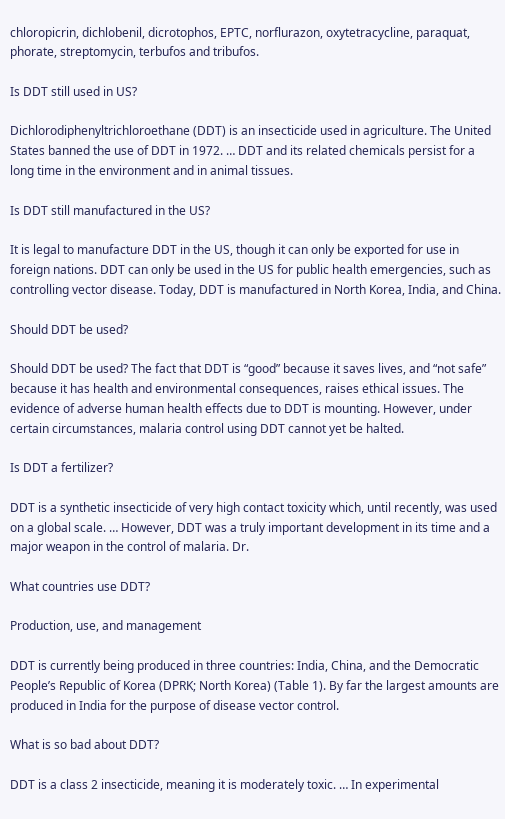chloropicrin, dichlobenil, dicrotophos, EPTC, norflurazon, oxytetracycline, paraquat, phorate, streptomycin, terbufos and tribufos.

Is DDT still used in US?

Dichlorodiphenyltrichloroethane (DDT) is an insecticide used in agriculture. The United States banned the use of DDT in 1972. … DDT and its related chemicals persist for a long time in the environment and in animal tissues.

Is DDT still manufactured in the US?

It is legal to manufacture DDT in the US, though it can only be exported for use in foreign nations. DDT can only be used in the US for public health emergencies, such as controlling vector disease. Today, DDT is manufactured in North Korea, India, and China.

Should DDT be used?

Should DDT be used? The fact that DDT is “good” because it saves lives, and “not safe” because it has health and environmental consequences, raises ethical issues. The evidence of adverse human health effects due to DDT is mounting. However, under certain circumstances, malaria control using DDT cannot yet be halted.

Is DDT a fertilizer?

DDT is a synthetic insecticide of very high contact toxicity which, until recently, was used on a global scale. … However, DDT was a truly important development in its time and a major weapon in the control of malaria. Dr.

What countries use DDT?

Production, use, and management

DDT is currently being produced in three countries: India, China, and the Democratic People’s Republic of Korea (DPRK; North Korea) (Table 1). By far the largest amounts are produced in India for the purpose of disease vector control.

What is so bad about DDT?

DDT is a class 2 insecticide, meaning it is moderately toxic. … In experimental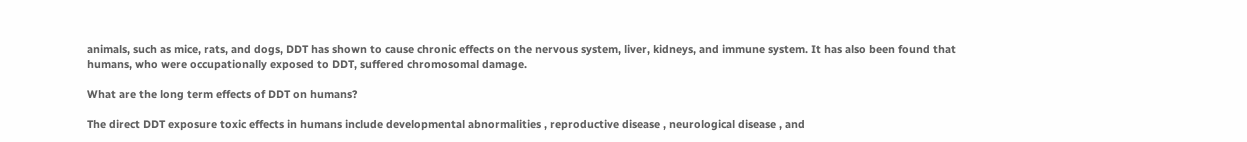animals, such as mice, rats, and dogs, DDT has shown to cause chronic effects on the nervous system, liver, kidneys, and immune system. It has also been found that humans, who were occupationally exposed to DDT, suffered chromosomal damage.

What are the long term effects of DDT on humans?

The direct DDT exposure toxic effects in humans include developmental abnormalities , reproductive disease , neurological disease , and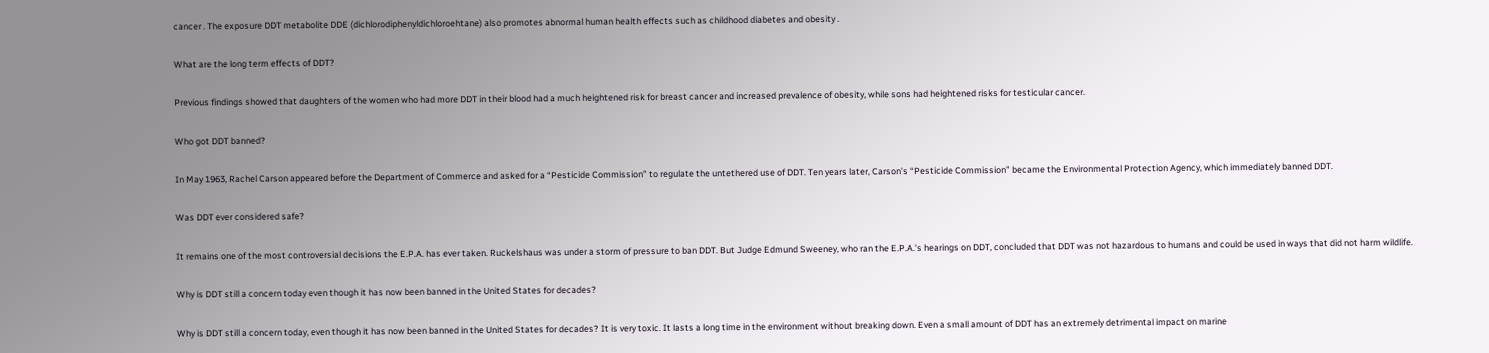cancer . The exposure DDT metabolite DDE (dichlorodiphenyldichloroehtane) also promotes abnormal human health effects such as childhood diabetes and obesity .

What are the long term effects of DDT?

Previous findings showed that daughters of the women who had more DDT in their blood had a much heightened risk for breast cancer and increased prevalence of obesity, while sons had heightened risks for testicular cancer.

Who got DDT banned?

In May 1963, Rachel Carson appeared before the Department of Commerce and asked for a “Pesticide Commission” to regulate the untethered use of DDT. Ten years later, Carson’s “Pesticide Commission” became the Environmental Protection Agency, which immediately banned DDT.

Was DDT ever considered safe?

It remains one of the most controversial decisions the E.P.A. has ever taken. Ruckelshaus was under a storm of pressure to ban DDT. But Judge Edmund Sweeney, who ran the E.P.A.’s hearings on DDT, concluded that DDT was not hazardous to humans and could be used in ways that did not harm wildlife.

Why is DDT still a concern today even though it has now been banned in the United States for decades?

Why is DDT still a concern today, even though it has now been banned in the United States for decades? It is very toxic. It lasts a long time in the environment without breaking down. Even a small amount of DDT has an extremely detrimental impact on marine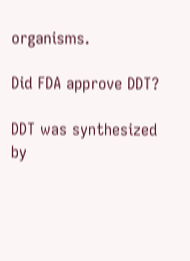organisms.

Did FDA approve DDT?

DDT was synthesized by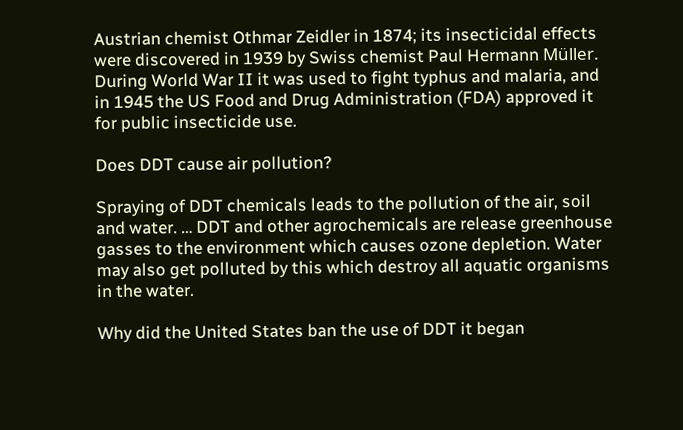Austrian chemist Othmar Zeidler in 1874; its insecticidal effects were discovered in 1939 by Swiss chemist Paul Hermann Müller. During World War II it was used to fight typhus and malaria, and in 1945 the US Food and Drug Administration (FDA) approved it for public insecticide use.

Does DDT cause air pollution?

Spraying of DDT chemicals leads to the pollution of the air, soil and water. … DDT and other agrochemicals are release greenhouse gasses to the environment which causes ozone depletion. Water may also get polluted by this which destroy all aquatic organisms in the water.

Why did the United States ban the use of DDT it began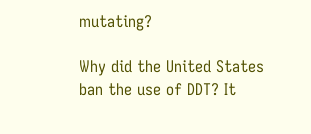mutating?

Why did the United States ban the use of DDT? It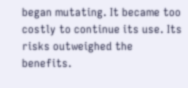began mutating. It became too costly to continue its use. Its risks outweighed the benefits.